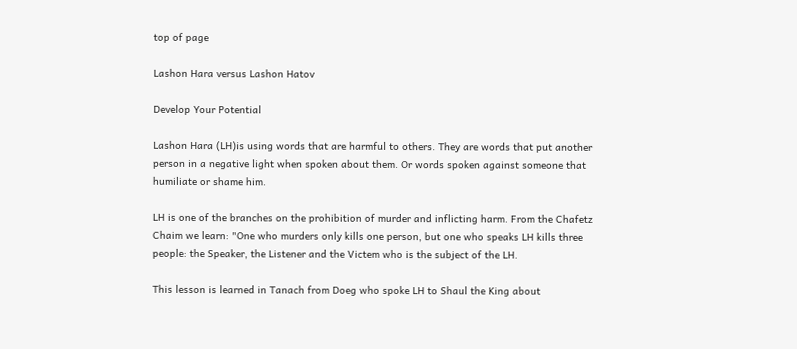top of page

Lashon Hara versus Lashon Hatov

Develop Your Potential

Lashon Hara (LH)is using words that are harmful to others. They are words that put another person in a negative light when spoken about them. Or words spoken against someone that humiliate or shame him.

LH is one of the branches on the prohibition of murder and inflicting harm. From the Chafetz Chaim we learn: "One who murders only kills one person, but one who speaks LH kills three people: the Speaker, the Listener and the Victem who is the subject of the LH.

This lesson is learned in Tanach from Doeg who spoke LH to Shaul the King about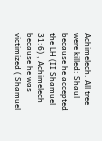Achimelech. All tree were killed: Shaul because he accepted the LH (II Shamuel 31:6) , Achimelech because he was victimized ( Shamuel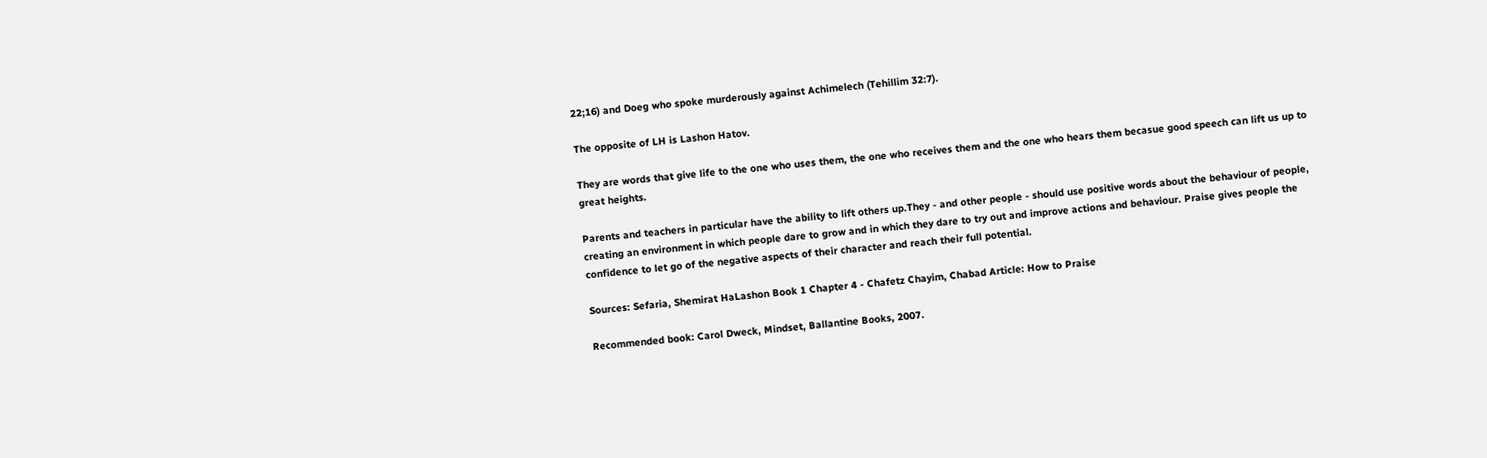22;16) and Doeg who spoke murderously against Achimelech (Tehillim 32:7).

The opposite of LH is Lashon Hatov.

They are words that give life to the one who uses them, the one who receives them and the one who hears them becasue good speech can lift us up to great heights.

Parents and teachers in particular have the ability to lift others up.They - and other people - should use positive words about the behaviour of people, creating an environment in which people dare to grow and in which they dare to try out and improve actions and behaviour. Praise gives people the confidence to let go of the negative aspects of their character and reach their full potential.

Sources: Sefaria, Shemirat HaLashon Book 1 Chapter 4 - Chafetz Chayim, Chabad Article: How to Praise

Recommended book: Carol Dweck, Mindset, Ballantine Books, 2007.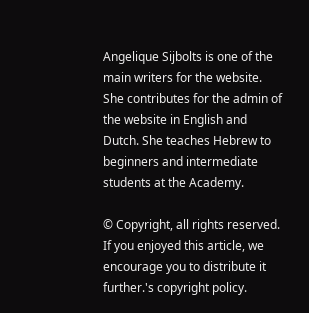Angelique Sijbolts is one of the main writers for the website. She contributes for the admin of the website in English and Dutch. She teaches Hebrew to beginners and intermediate students at the Academy.

© Copyright, all rights reserved. If you enjoyed this article, we encourage you to distribute it further.'s copyright policy.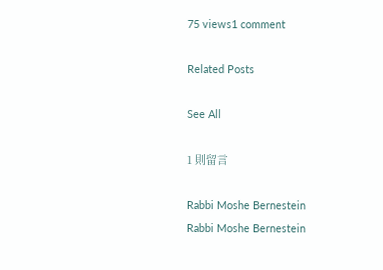75 views1 comment

Related Posts

See All

1 則留言

Rabbi Moshe Bernestein
Rabbi Moshe Bernestein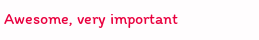Awesome, very important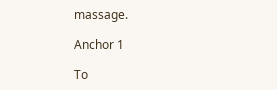massage.

Anchor 1

To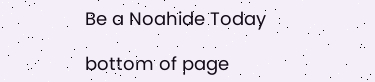Be a Noahide Today

bottom of page